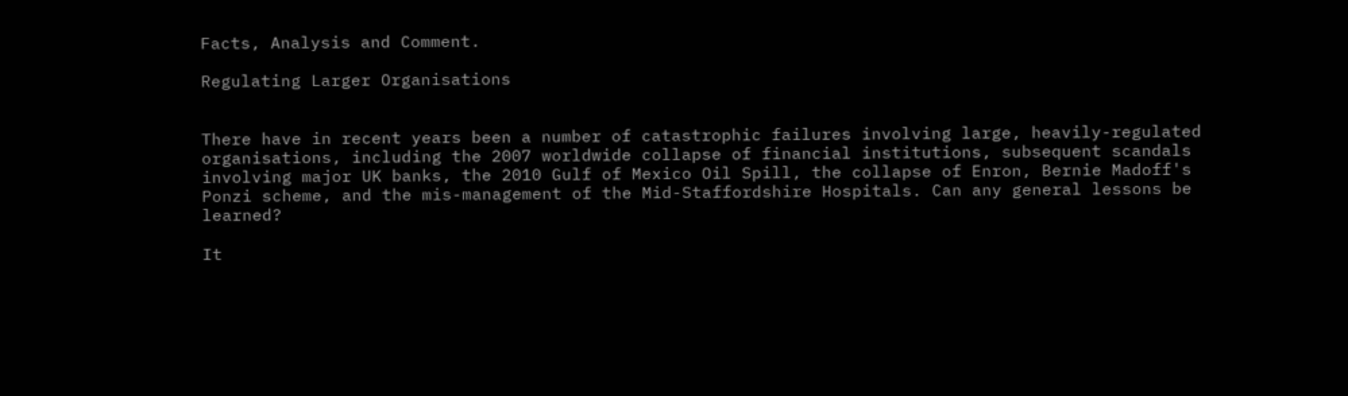Facts, Analysis and Comment.

Regulating Larger Organisations


There have in recent years been a number of catastrophic failures involving large, heavily-regulated organisations, including the 2007 worldwide collapse of financial institutions, subsequent scandals involving major UK banks, the 2010 Gulf of Mexico Oil Spill, the collapse of Enron, Bernie Madoff's Ponzi scheme, and the mis-management of the Mid-Staffordshire Hospitals. Can any general lessons be learned?

It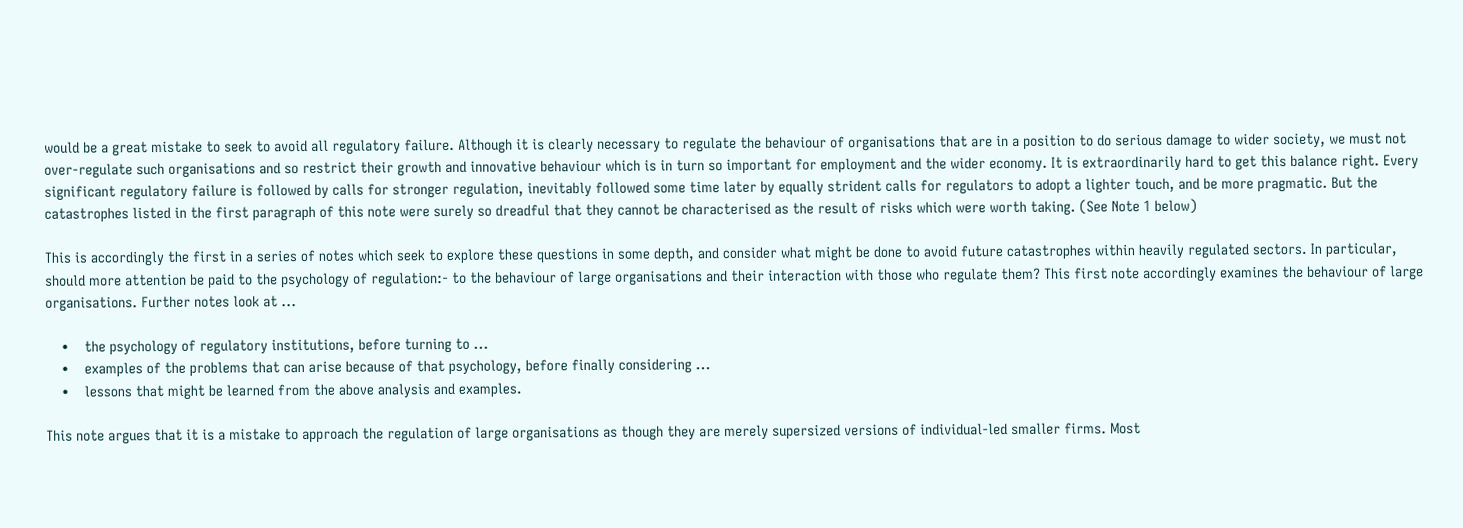would be a great mistake to seek to avoid all regulatory failure. Although it is clearly necessary to regulate the behaviour of organisations that are in a position to do serious damage to wider society, we must not over-regulate such organisations and so restrict their growth and innovative behaviour which is in turn so important for employment and the wider economy. It is extraordinarily hard to get this balance right. Every significant regulatory failure is followed by calls for stronger regulation, inevitably followed some time later by equally strident calls for regulators to adopt a lighter touch, and be more pragmatic. But the catastrophes listed in the first paragraph of this note were surely so dreadful that they cannot be characterised as the result of risks which were worth taking. (See Note 1 below)

This is accordingly the first in a series of notes which seek to explore these questions in some depth, and consider what might be done to avoid future catastrophes within heavily regulated sectors. In particular, should more attention be paid to the psychology of regulation:- to the behaviour of large organisations and their interaction with those who regulate them? This first note accordingly examines the behaviour of large organisations. Further notes look at ...

    •    the psychology of regulatory institutions, before turning to ...
    •    examples of the problems that can arise because of that psychology, before finally considering ...
    •    lessons that might be learned from the above analysis and examples.

This note argues that it is a mistake to approach the regulation of large organisations as though they are merely supersized versions of individual-led smaller firms. Most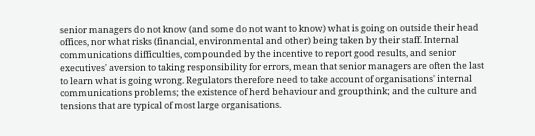senior managers do not know (and some do not want to know) what is going on outside their head offices, nor what risks (financial, environmental and other) being taken by their staff. Internal communications difficulties, compounded by the incentive to report good results, and senior executives' aversion to taking responsibility for errors, mean that senior managers are often the last to learn what is going wrong. Regulators therefore need to take account of organisations' internal communications problems; the existence of herd behaviour and groupthink; and the culture and tensions that are typical of most large organisations.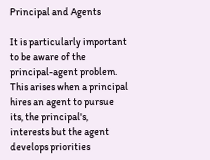Principal and Agents

It is particularly important to be aware of the principal-agent problem. This arises when a principal hires an agent to pursue its, the principal's, interests but the agent develops priorities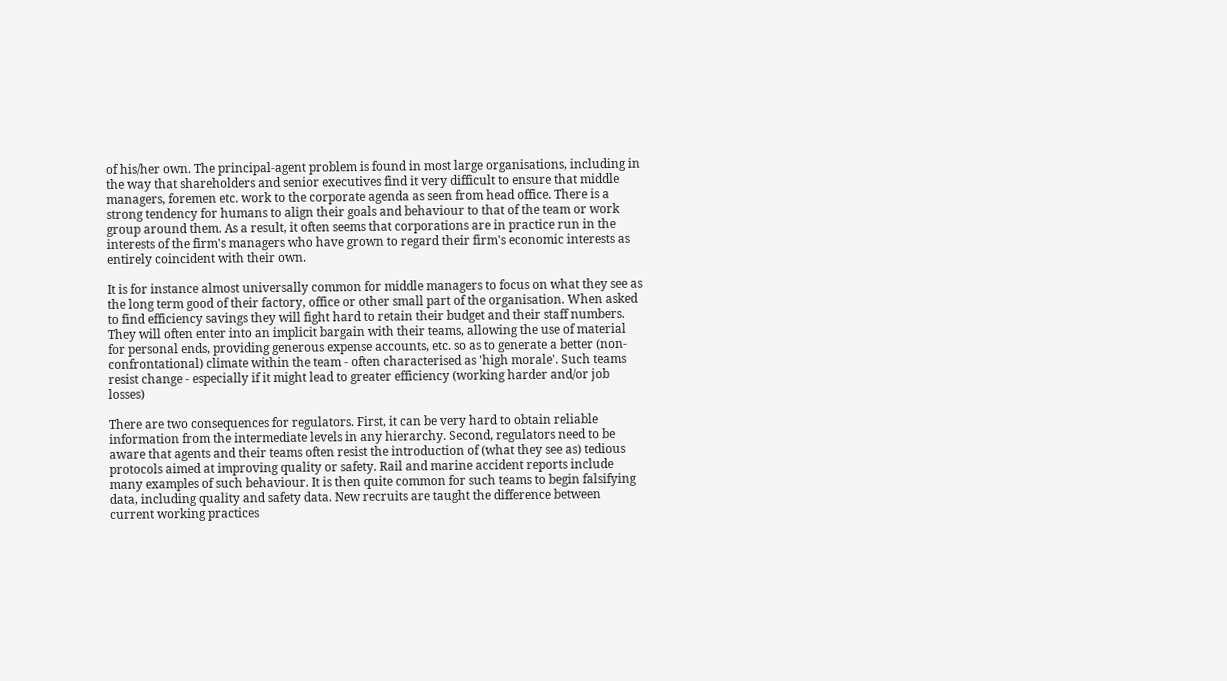of his/her own. The principal-agent problem is found in most large organisations, including in the way that shareholders and senior executives find it very difficult to ensure that middle managers, foremen etc. work to the corporate agenda as seen from head office. There is a strong tendency for humans to align their goals and behaviour to that of the team or work group around them. As a result, it often seems that corporations are in practice run in the interests of the firm's managers who have grown to regard their firm's economic interests as entirely coincident with their own.

It is for instance almost universally common for middle managers to focus on what they see as the long term good of their factory, office or other small part of the organisation. When asked to find efficiency savings they will fight hard to retain their budget and their staff numbers. They will often enter into an implicit bargain with their teams, allowing the use of material for personal ends, providing generous expense accounts, etc. so as to generate a better (non-confrontational) climate within the team - often characterised as 'high morale'. Such teams resist change - especially if it might lead to greater efficiency (working harder and/or job losses)

There are two consequences for regulators. First, it can be very hard to obtain reliable information from the intermediate levels in any hierarchy. Second, regulators need to be aware that agents and their teams often resist the introduction of (what they see as) tedious protocols aimed at improving quality or safety. Rail and marine accident reports include many examples of such behaviour. It is then quite common for such teams to begin falsifying data, including quality and safety data. New recruits are taught the difference between current working practices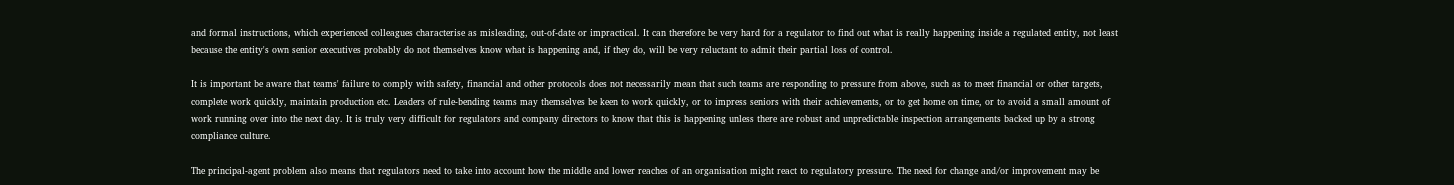and formal instructions, which experienced colleagues characterise as misleading, out-of-date or impractical. It can therefore be very hard for a regulator to find out what is really happening inside a regulated entity, not least because the entity's own senior executives probably do not themselves know what is happening and, if they do, will be very reluctant to admit their partial loss of control.

It is important be aware that teams' failure to comply with safety, financial and other protocols does not necessarily mean that such teams are responding to pressure from above, such as to meet financial or other targets, complete work quickly, maintain production etc. Leaders of rule-bending teams may themselves be keen to work quickly, or to impress seniors with their achievements, or to get home on time, or to avoid a small amount of work running over into the next day. It is truly very difficult for regulators and company directors to know that this is happening unless there are robust and unpredictable inspection arrangements backed up by a strong compliance culture.

The principal-agent problem also means that regulators need to take into account how the middle and lower reaches of an organisation might react to regulatory pressure. The need for change and/or improvement may be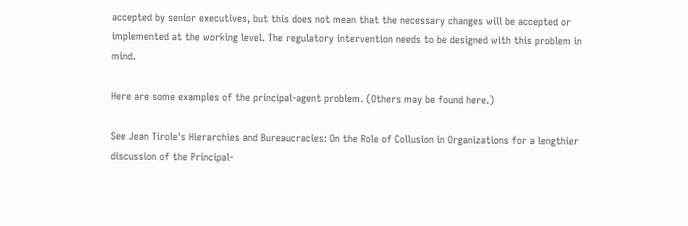accepted by senior executives, but this does not mean that the necessary changes will be accepted or implemented at the working level. The regulatory intervention needs to be designed with this problem in mind.

Here are some examples of the principal-agent problem. (Others may be found here.)

See Jean Tirole's Hierarchies and Bureaucracies: On the Role of Collusion in Organizations for a lengthier discussion of the Principal-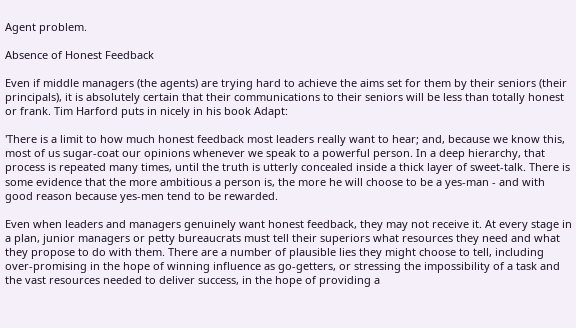Agent problem.

Absence of Honest Feedback

Even if middle managers (the agents) are trying hard to achieve the aims set for them by their seniors (their principals), it is absolutely certain that their communications to their seniors will be less than totally honest or frank. Tim Harford puts in nicely in his book Adapt:

'There is a limit to how much honest feedback most leaders really want to hear; and, because we know this, most of us sugar-coat our opinions whenever we speak to a powerful person. In a deep hierarchy, that process is repeated many times, until the truth is utterly concealed inside a thick layer of sweet-talk. There is some evidence that the more ambitious a person is, the more he will choose to be a yes-man - and with good reason because yes-men tend to be rewarded.

Even when leaders and managers genuinely want honest feedback, they may not receive it. At every stage in a plan, junior managers or petty bureaucrats must tell their superiors what resources they need and what they propose to do with them. There are a number of plausible lies they might choose to tell, including over-promising in the hope of winning influence as go-getters, or stressing the impossibility of a task and the vast resources needed to deliver success, in the hope of providing a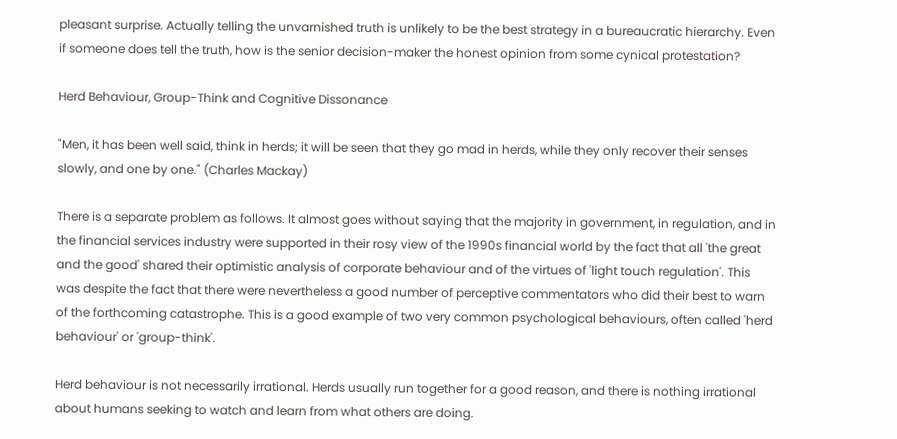pleasant surprise. Actually telling the unvarnished truth is unlikely to be the best strategy in a bureaucratic hierarchy. Even if someone does tell the truth, how is the senior decision-maker the honest opinion from some cynical protestation?

Herd Behaviour, Group-Think and Cognitive Dissonance

"Men, it has been well said, think in herds; it will be seen that they go mad in herds, while they only recover their senses slowly, and one by one." (Charles Mackay)

There is a separate problem as follows. It almost goes without saying that the majority in government, in regulation, and in the financial services industry were supported in their rosy view of the 1990s financial world by the fact that all 'the great and the good' shared their optimistic analysis of corporate behaviour and of the virtues of 'light touch regulation'. This was despite the fact that there were nevertheless a good number of perceptive commentators who did their best to warn of the forthcoming catastrophe. This is a good example of two very common psychological behaviours, often called 'herd behaviour' or 'group-think'.

Herd behaviour is not necessarily irrational. Herds usually run together for a good reason, and there is nothing irrational about humans seeking to watch and learn from what others are doing.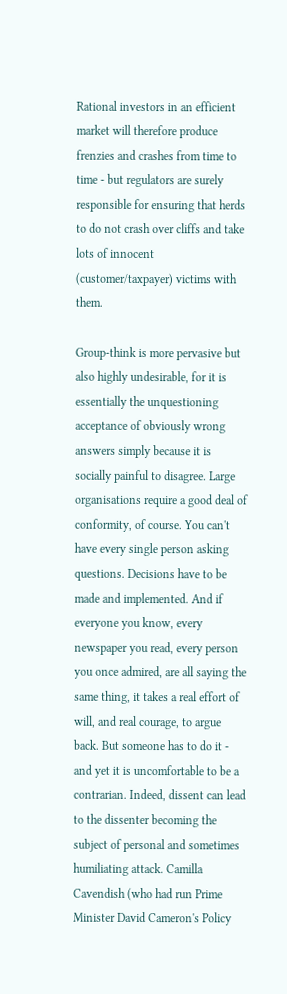Rational investors in an efficient market will therefore produce frenzies and crashes from time to time - but regulators are surely responsible for ensuring that herds to do not crash over cliffs and take lots of innocent (customer/taxpayer) victims with them.

Group-think is more pervasive but also highly undesirable, for it is essentially the unquestioning acceptance of obviously wrong answers simply because it is socially painful to disagree. Large organisations require a good deal of conformity, of course. You can't have every single person asking questions. Decisions have to be made and implemented. And if everyone you know, every newspaper you read, every person you once admired, are all saying the same thing, it takes a real effort of will, and real courage, to argue back. But someone has to do it - and yet it is uncomfortable to be a contrarian. Indeed, dissent can lead to the dissenter becoming the subject of personal and sometimes humiliating attack. Camilla Cavendish (who had run Prime Minister David Cameron's Policy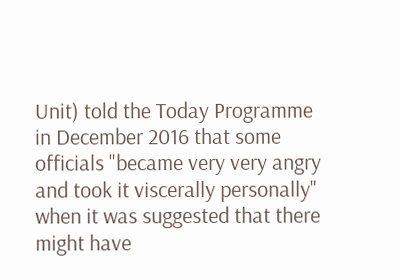Unit) told the Today Programme in December 2016 that some officials "became very very angry and took it viscerally personally" when it was suggested that there might have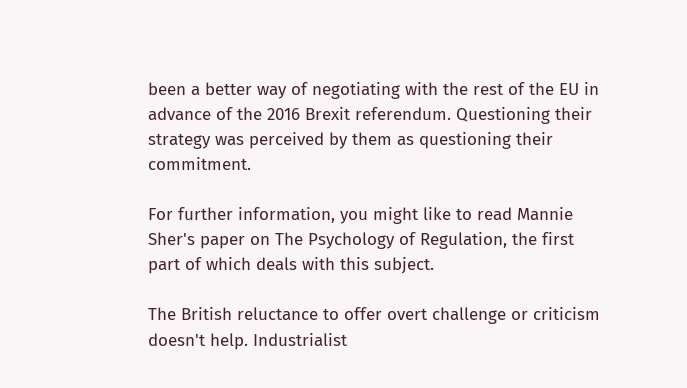been a better way of negotiating with the rest of the EU in advance of the 2016 Brexit referendum. Questioning their strategy was perceived by them as questioning their commitment.

For further information, you might like to read Mannie Sher's paper on The Psychology of Regulation, the first part of which deals with this subject.

The British reluctance to offer overt challenge or criticism doesn't help. Industrialist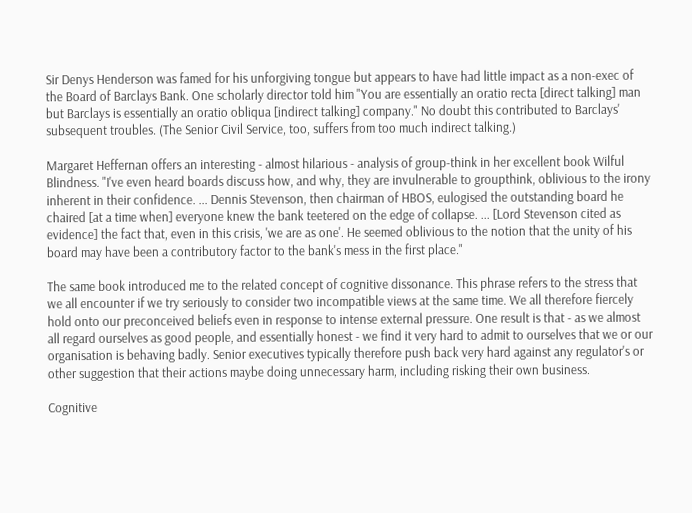Sir Denys Henderson was famed for his unforgiving tongue but appears to have had little impact as a non-exec of the Board of Barclays Bank. One scholarly director told him "You are essentially an oratio recta [direct talking] man but Barclays is essentially an oratio obliqua [indirect talking] company." No doubt this contributed to Barclays' subsequent troubles. (The Senior Civil Service, too, suffers from too much indirect talking.)

Margaret Heffernan offers an interesting - almost hilarious - analysis of group-think in her excellent book Wilful Blindness. "I've even heard boards discuss how, and why, they are invulnerable to groupthink, oblivious to the irony inherent in their confidence. ... Dennis Stevenson, then chairman of HBOS, eulogised the outstanding board he chaired [at a time when] everyone knew the bank teetered on the edge of collapse. ... [Lord Stevenson cited as evidence] the fact that, even in this crisis, 'we are as one'. He seemed oblivious to the notion that the unity of his board may have been a contributory factor to the bank's mess in the first place."

The same book introduced me to the related concept of cognitive dissonance. This phrase refers to the stress that we all encounter if we try seriously to consider two incompatible views at the same time. We all therefore fiercely hold onto our preconceived beliefs even in response to intense external pressure. One result is that - as we almost all regard ourselves as good people, and essentially honest - we find it very hard to admit to ourselves that we or our organisation is behaving badly. Senior executives typically therefore push back very hard against any regulator's or other suggestion that their actions maybe doing unnecessary harm, including risking their own business.

Cognitive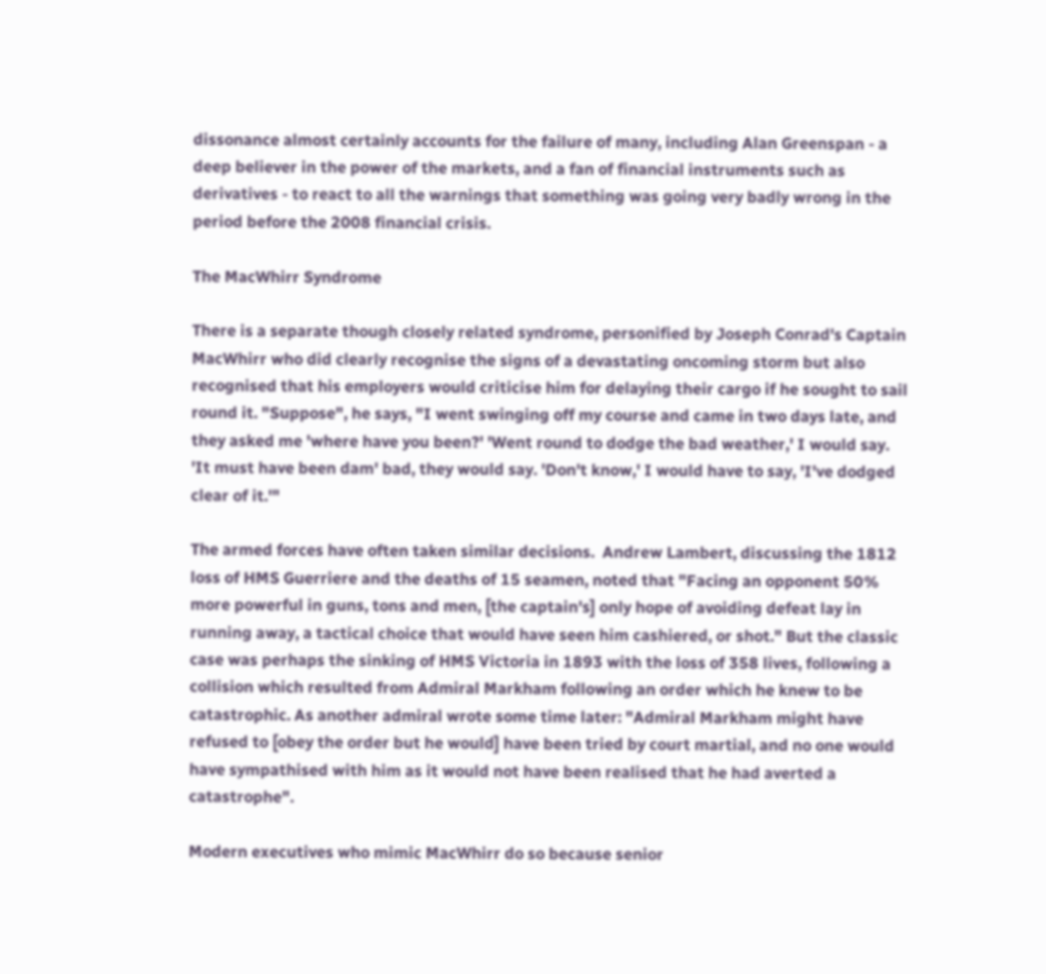dissonance almost certainly accounts for the failure of many, including Alan Greenspan - a deep believer in the power of the markets, and a fan of financial instruments such as derivatives - to react to all the warnings that something was going very badly wrong in the period before the 2008 financial crisis.

The MacWhirr Syndrome

There is a separate though closely related syndrome, personified by Joseph Conrad's Captain MacWhirr who did clearly recognise the signs of a devastating oncoming storm but also recognised that his employers would criticise him for delaying their cargo if he sought to sail round it. "Suppose", he says, "I went swinging off my course and came in two days late, and they asked me 'where have you been?' 'Went round to dodge the bad weather,' I would say. 'It must have been dam' bad, they would say. 'Don't know,' I would have to say, 'I've dodged clear of it.'"

The armed forces have often taken similar decisions.  Andrew Lambert, discussing the 1812 loss of HMS Guerriere and the deaths of 15 seamen, noted that "Facing an opponent 50% more powerful in guns, tons and men, [the captain's] only hope of avoiding defeat lay in running away, a tactical choice that would have seen him cashiered, or shot." But the classic case was perhaps the sinking of HMS Victoria in 1893 with the loss of 358 lives, following a collision which resulted from Admiral Markham following an order which he knew to be catastrophic. As another admiral wrote some time later: "Admiral Markham might have refused to [obey the order but he would] have been tried by court martial, and no one would have sympathised with him as it would not have been realised that he had averted a catastrophe".

Modern executives who mimic MacWhirr do so because senior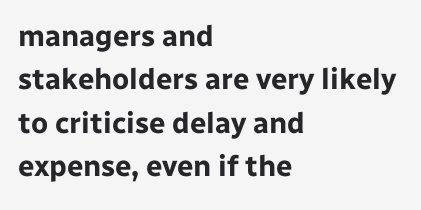managers and stakeholders are very likely to criticise delay and expense, even if the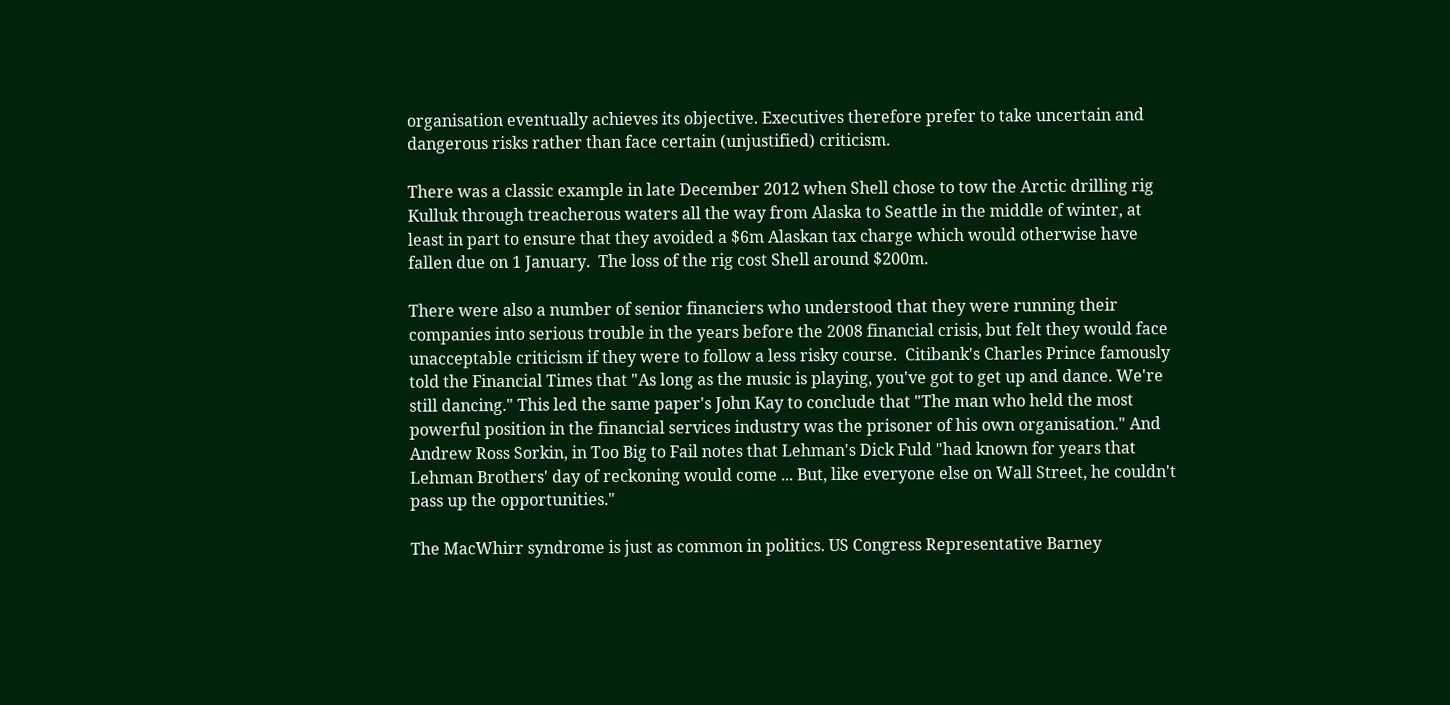organisation eventually achieves its objective. Executives therefore prefer to take uncertain and dangerous risks rather than face certain (unjustified) criticism.

There was a classic example in late December 2012 when Shell chose to tow the Arctic drilling rig Kulluk through treacherous waters all the way from Alaska to Seattle in the middle of winter, at least in part to ensure that they avoided a $6m Alaskan tax charge which would otherwise have fallen due on 1 January.  The loss of the rig cost Shell around $200m.

There were also a number of senior financiers who understood that they were running their companies into serious trouble in the years before the 2008 financial crisis, but felt they would face unacceptable criticism if they were to follow a less risky course.  Citibank's Charles Prince famously told the Financial Times that "As long as the music is playing, you've got to get up and dance. We're still dancing." This led the same paper's John Kay to conclude that "The man who held the most powerful position in the financial services industry was the prisoner of his own organisation." And Andrew Ross Sorkin, in Too Big to Fail notes that Lehman's Dick Fuld "had known for years that Lehman Brothers' day of reckoning would come ... But, like everyone else on Wall Street, he couldn't pass up the opportunities."

The MacWhirr syndrome is just as common in politics. US Congress Representative Barney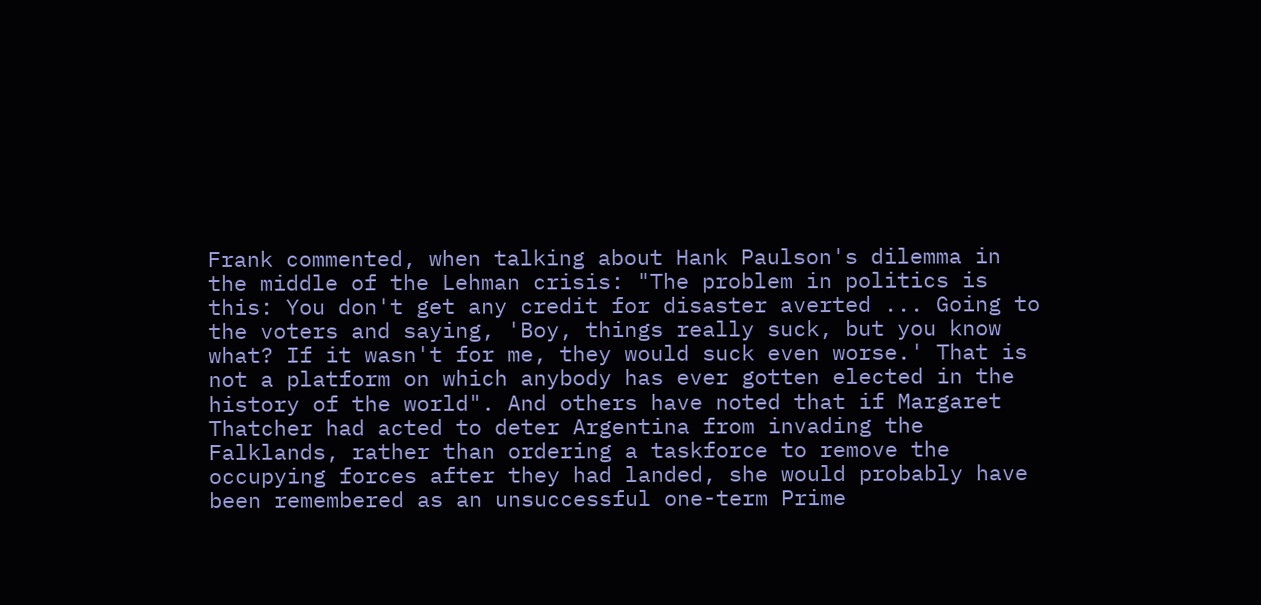Frank commented, when talking about Hank Paulson's dilemma in the middle of the Lehman crisis: "The problem in politics is this: You don't get any credit for disaster averted ... Going to the voters and saying, 'Boy, things really suck, but you know what? If it wasn't for me, they would suck even worse.' That is not a platform on which anybody has ever gotten elected in the history of the world". And others have noted that if Margaret Thatcher had acted to deter Argentina from invading the Falklands, rather than ordering a taskforce to remove the occupying forces after they had landed, she would probably have been remembered as an unsuccessful one-term Prime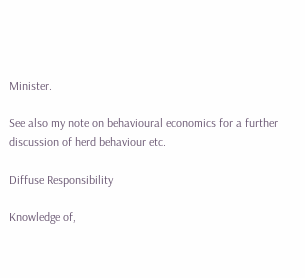Minister.

See also my note on behavioural economics for a further discussion of herd behaviour etc.

Diffuse Responsibility

Knowledge of,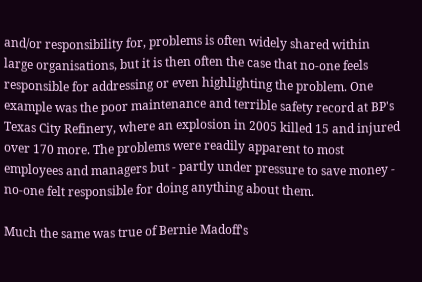and/or responsibility for, problems is often widely shared within large organisations, but it is then often the case that no-one feels responsible for addressing or even highlighting the problem. One example was the poor maintenance and terrible safety record at BP's Texas City Refinery, where an explosion in 2005 killed 15 and injured over 170 more. The problems were readily apparent to most employees and managers but - partly under pressure to save money - no-one felt responsible for doing anything about them.

Much the same was true of Bernie Madoff's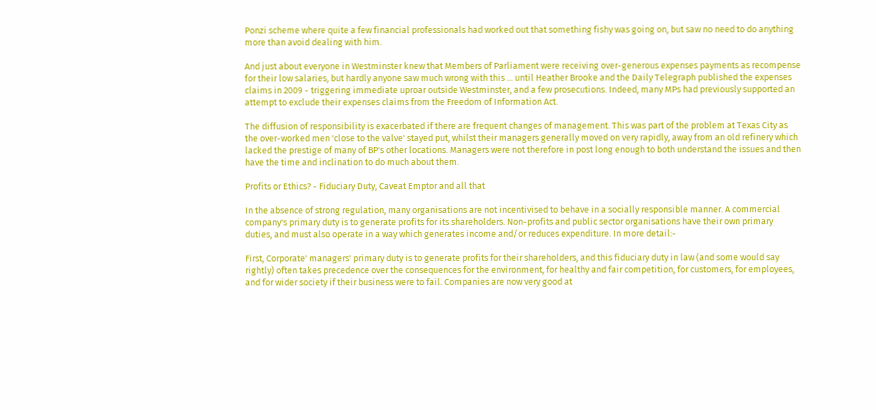Ponzi scheme where quite a few financial professionals had worked out that something fishy was going on, but saw no need to do anything more than avoid dealing with him.

And just about everyone in Westminster knew that Members of Parliament were receiving over-generous expenses payments as recompense for their low salaries, but hardly anyone saw much wrong with this ... until Heather Brooke and the Daily Telegraph published the expenses claims in 2009 - triggering immediate uproar outside Westminster, and a few prosecutions. Indeed, many MPs had previously supported an attempt to exclude their expenses claims from the Freedom of Information Act.

The diffusion of responsibility is exacerbated if there are frequent changes of management. This was part of the problem at Texas City as the over-worked men 'close to the valve' stayed put, whilst their managers generally moved on very rapidly, away from an old refinery which lacked the prestige of many of BP's other locations. Managers were not therefore in post long enough to both understand the issues and then have the time and inclination to do much about them.

Profits or Ethics? - Fiduciary Duty, Caveat Emptor and all that

In the absence of strong regulation, many organisations are not incentivised to behave in a socially responsible manner. A commercial company's primary duty is to generate profits for its shareholders. Non-profits and public sector organisations have their own primary duties, and must also operate in a way which generates income and/or reduces expenditure. In more detail:-

First, Corporate' managers' primary duty is to generate profits for their shareholders, and this fiduciary duty in law (and some would say rightly) often takes precedence over the consequences for the environment, for healthy and fair competition, for customers, for employees, and for wider society if their business were to fail. Companies are now very good at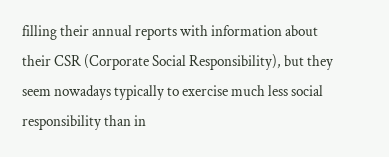filling their annual reports with information about their CSR (Corporate Social Responsibility), but they seem nowadays typically to exercise much less social responsibility than in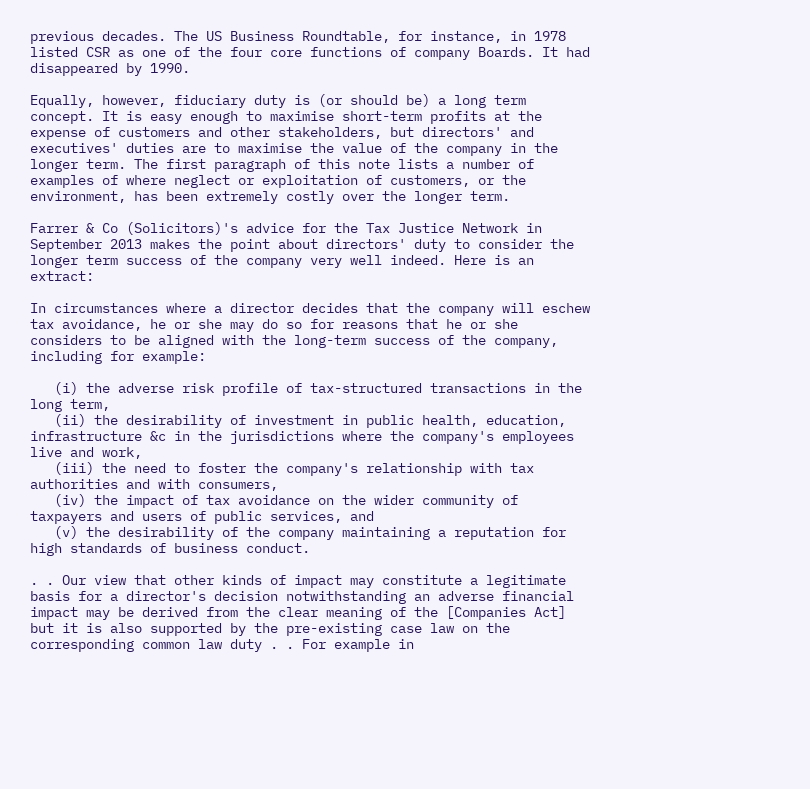previous decades. The US Business Roundtable, for instance, in 1978 listed CSR as one of the four core functions of company Boards. It had disappeared by 1990.

Equally, however, fiduciary duty is (or should be) a long term concept. It is easy enough to maximise short-term profits at the expense of customers and other stakeholders, but directors' and executives' duties are to maximise the value of the company in the longer term. The first paragraph of this note lists a number of examples of where neglect or exploitation of customers, or the environment, has been extremely costly over the longer term.

Farrer & Co (Solicitors)'s advice for the Tax Justice Network in September 2013 makes the point about directors' duty to consider the longer term success of the company very well indeed. Here is an extract:

In circumstances where a director decides that the company will eschew tax avoidance, he or she may do so for reasons that he or she considers to be aligned with the long-term success of the company, including for example:

   (i) the adverse risk profile of tax-structured transactions in the long term,
   (ii) the desirability of investment in public health, education, infrastructure &c in the jurisdictions where the company's employees live and work,
   (iii) the need to foster the company's relationship with tax authorities and with consumers,
   (iv) the impact of tax avoidance on the wider community of taxpayers and users of public services, and
   (v) the desirability of the company maintaining a reputation for high standards of business conduct.

. . Our view that other kinds of impact may constitute a legitimate basis for a director's decision notwithstanding an adverse financial impact may be derived from the clear meaning of the [Companies Act] but it is also supported by the pre-existing case law on the corresponding common law duty . . For example in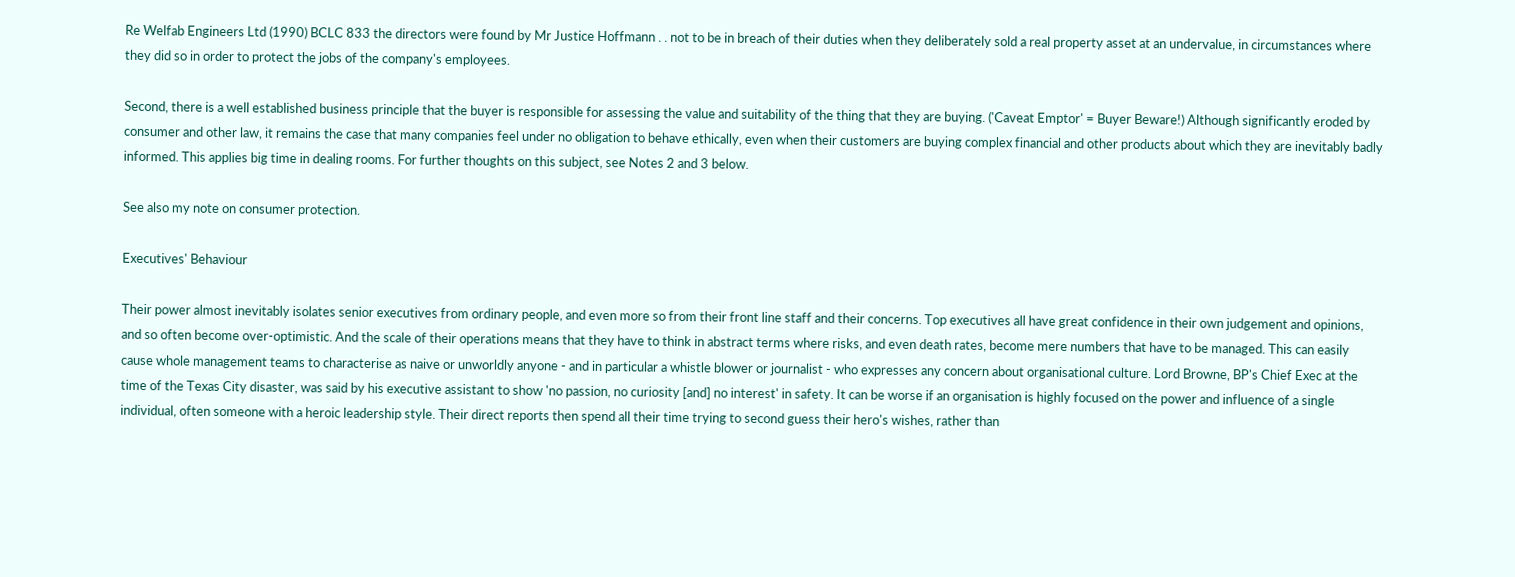Re Welfab Engineers Ltd (1990) BCLC 833 the directors were found by Mr Justice Hoffmann . . not to be in breach of their duties when they deliberately sold a real property asset at an undervalue, in circumstances where they did so in order to protect the jobs of the company's employees.

Second, there is a well established business principle that the buyer is responsible for assessing the value and suitability of the thing that they are buying. ('Caveat Emptor' = Buyer Beware!) Although significantly eroded by consumer and other law, it remains the case that many companies feel under no obligation to behave ethically, even when their customers are buying complex financial and other products about which they are inevitably badly informed. This applies big time in dealing rooms. For further thoughts on this subject, see Notes 2 and 3 below.

See also my note on consumer protection.

Executives' Behaviour

Their power almost inevitably isolates senior executives from ordinary people, and even more so from their front line staff and their concerns. Top executives all have great confidence in their own judgement and opinions, and so often become over-optimistic. And the scale of their operations means that they have to think in abstract terms where risks, and even death rates, become mere numbers that have to be managed. This can easily cause whole management teams to characterise as naive or unworldly anyone - and in particular a whistle blower or journalist - who expresses any concern about organisational culture. Lord Browne, BP's Chief Exec at the time of the Texas City disaster, was said by his executive assistant to show 'no passion, no curiosity [and] no interest' in safety. It can be worse if an organisation is highly focused on the power and influence of a single individual, often someone with a heroic leadership style. Their direct reports then spend all their time trying to second guess their hero's wishes, rather than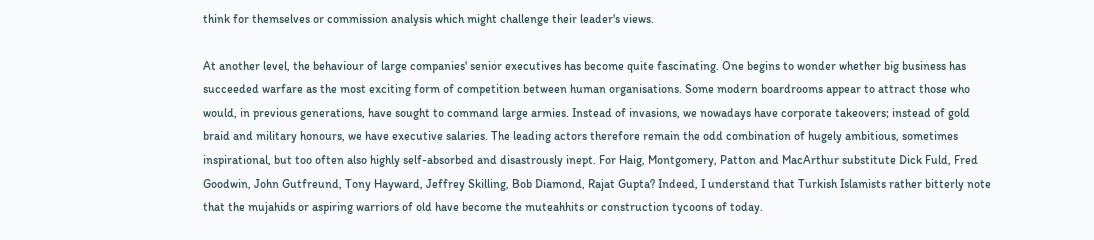think for themselves or commission analysis which might challenge their leader's views.

At another level, the behaviour of large companies' senior executives has become quite fascinating. One begins to wonder whether big business has succeeded warfare as the most exciting form of competition between human organisations. Some modern boardrooms appear to attract those who would, in previous generations, have sought to command large armies. Instead of invasions, we nowadays have corporate takeovers; instead of gold braid and military honours, we have executive salaries. The leading actors therefore remain the odd combination of hugely ambitious, sometimes inspirational, but too often also highly self-absorbed and disastrously inept. For Haig, Montgomery, Patton and MacArthur substitute Dick Fuld, Fred Goodwin, John Gutfreund, Tony Hayward, Jeffrey Skilling, Bob Diamond, Rajat Gupta? Indeed, I understand that Turkish Islamists rather bitterly note that the mujahids or aspiring warriors of old have become the muteahhits or construction tycoons of today.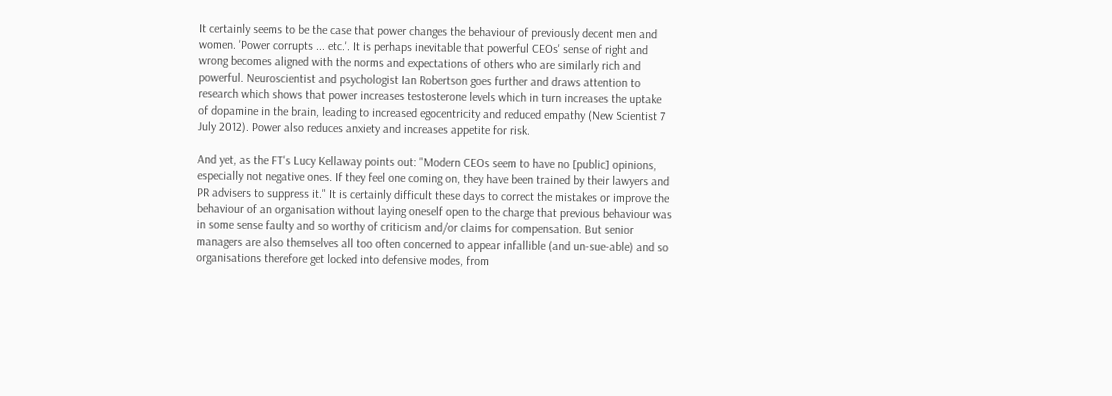It certainly seems to be the case that power changes the behaviour of previously decent men and women. 'Power corrupts ... etc.'. It is perhaps inevitable that powerful CEOs' sense of right and wrong becomes aligned with the norms and expectations of others who are similarly rich and powerful. Neuroscientist and psychologist Ian Robertson goes further and draws attention to research which shows that power increases testosterone levels which in turn increases the uptake of dopamine in the brain, leading to increased egocentricity and reduced empathy (New Scientist 7 July 2012). Power also reduces anxiety and increases appetite for risk.

And yet, as the FT's Lucy Kellaway points out: "Modern CEOs seem to have no [public] opinions, especially not negative ones. If they feel one coming on, they have been trained by their lawyers and PR advisers to suppress it." It is certainly difficult these days to correct the mistakes or improve the behaviour of an organisation without laying oneself open to the charge that previous behaviour was in some sense faulty and so worthy of criticism and/or claims for compensation. But senior managers are also themselves all too often concerned to appear infallible (and un-sue-able) and so organisations therefore get locked into defensive modes, from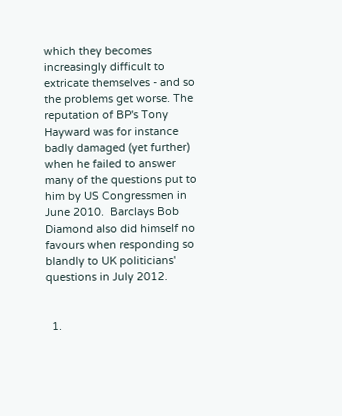which they becomes increasingly difficult to extricate themselves - and so the problems get worse. The reputation of BP's Tony Hayward was for instance badly damaged (yet further) when he failed to answer many of the questions put to him by US Congressmen in June 2010.  Barclays Bob Diamond also did himself no favours when responding so blandly to UK politicians' questions in July 2012.


  1.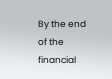By the end of the financial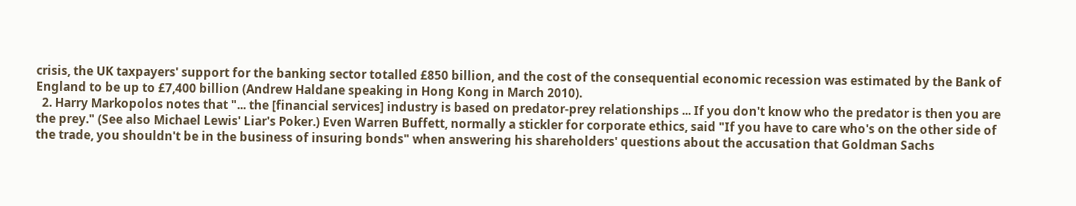crisis, the UK taxpayers' support for the banking sector totalled £850 billion, and the cost of the consequential economic recession was estimated by the Bank of England to be up to £7,400 billion (Andrew Haldane speaking in Hong Kong in March 2010).
  2. Harry Markopolos notes that "... the [financial services] industry is based on predator-prey relationships ... If you don't know who the predator is then you are the prey." (See also Michael Lewis' Liar's Poker.) Even Warren Buffett, normally a stickler for corporate ethics, said "If you have to care who's on the other side of the trade, you shouldn't be in the business of insuring bonds" when answering his shareholders' questions about the accusation that Goldman Sachs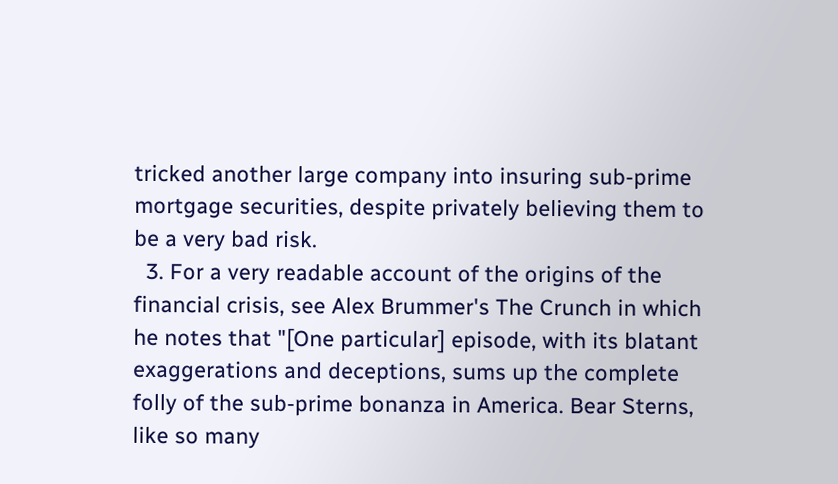tricked another large company into insuring sub-prime mortgage securities, despite privately believing them to be a very bad risk.
  3. For a very readable account of the origins of the financial crisis, see Alex Brummer's The Crunch in which he notes that "[One particular] episode, with its blatant exaggerations and deceptions, sums up the complete folly of the sub-prime bonanza in America. Bear Sterns, like so many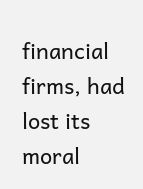financial firms, had lost its moral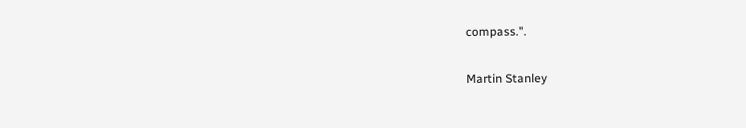compass.".

Martin Stanley